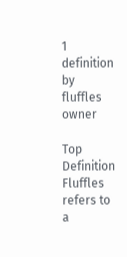1 definition by fluffles owner

Top Definition
Fluffles refers to a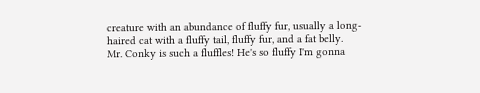creature with an abundance of fluffy fur, usually a long-haired cat with a fluffy tail, fluffy fur, and a fat belly.
Mr. Conky is such a fluffles! He's so fluffy I'm gonna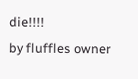die!!!!
by fluffles owner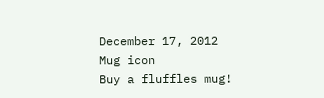December 17, 2012
Mug icon
Buy a fluffles mug!